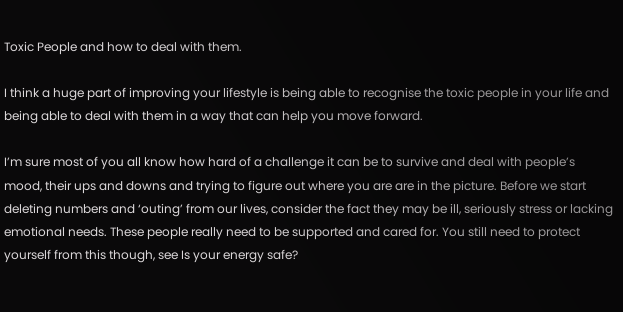Toxic People and how to deal with them.

I think a huge part of improving your lifestyle is being able to recognise the toxic people in your life and being able to deal with them in a way that can help you move forward.

I’m sure most of you all know how hard of a challenge it can be to survive and deal with people’s mood, their ups and downs and trying to figure out where you are are in the picture. Before we start deleting numbers and ‘outing’ from our lives, consider the fact they may be ill, seriously stress or lacking emotional needs. These people really need to be supported and cared for. You still need to protect yourself from this though, see Is your energy safe?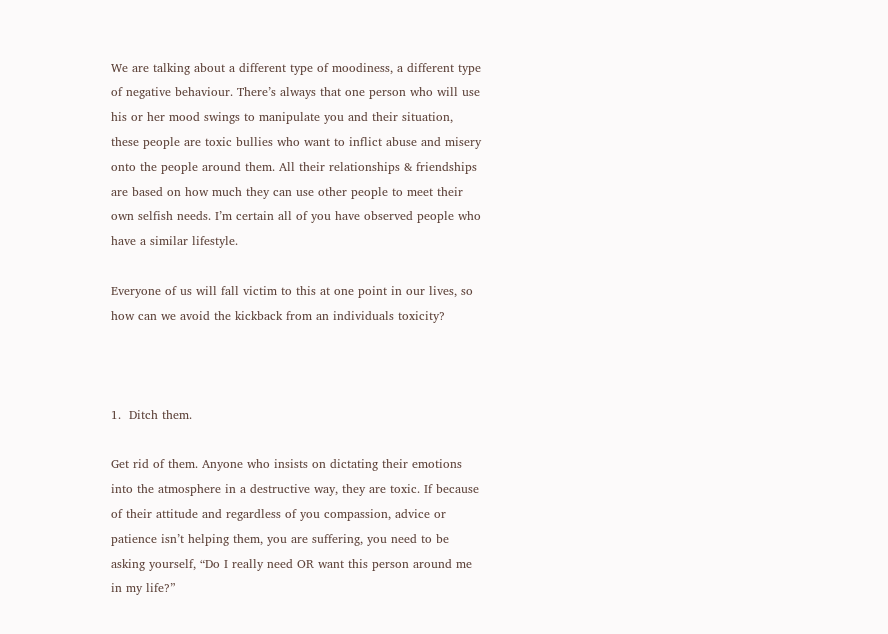We are talking about a different type of moodiness, a different type of negative behaviour. There’s always that one person who will use his or her mood swings to manipulate you and their situation, these people are toxic bullies who want to inflict abuse and misery onto the people around them. All their relationships & friendships are based on how much they can use other people to meet their own selfish needs. I’m certain all of you have observed people who have a similar lifestyle.

Everyone of us will fall victim to this at one point in our lives, so how can we avoid the kickback from an individuals toxicity?



1.  Ditch them.

Get rid of them. Anyone who insists on dictating their emotions into the atmosphere in a destructive way, they are toxic. If because of their attitude and regardless of you compassion, advice or patience isn’t helping them, you are suffering, you need to be asking yourself, “Do I really need OR want this person around me in my life?”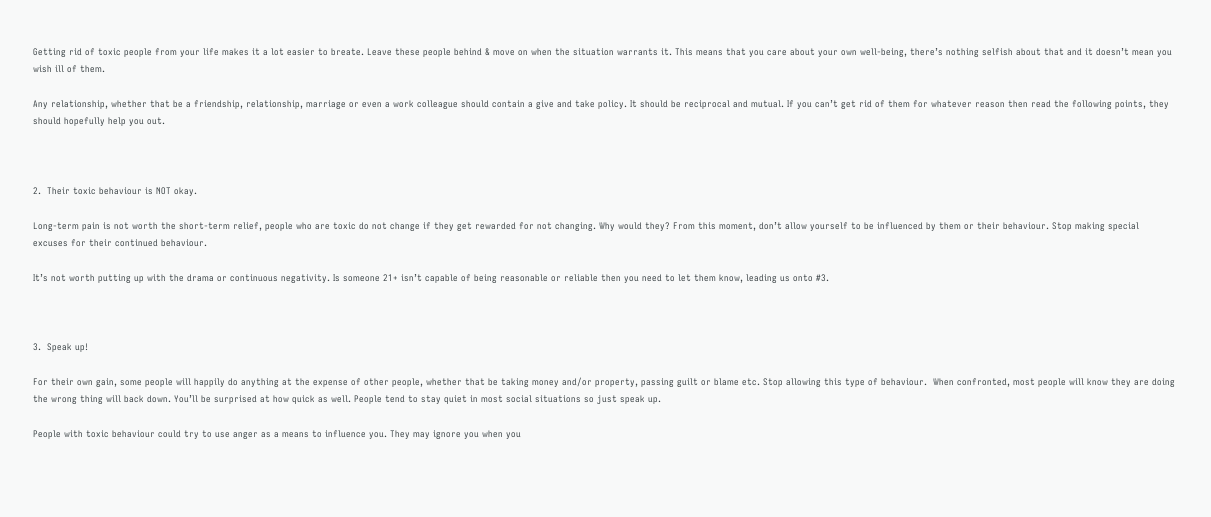Getting rid of toxic people from your life makes it a lot easier to breate. Leave these people behind & move on when the situation warrants it. This means that you care about your own well-being, there’s nothing selfish about that and it doesn’t mean you wish ill of them.

Any relationship, whether that be a friendship, relationship, marriage or even a work colleague should contain a give and take policy. It should be reciprocal and mutual. If you can’t get rid of them for whatever reason then read the following points, they should hopefully help you out.



2.  Their toxic behaviour is NOT okay.

Long-term pain is not worth the short-term relief, people who are toxic do not change if they get rewarded for not changing. Why would they? From this moment, don’t allow yourself to be influenced by them or their behaviour. Stop making special excuses for their continued behaviour.

It’s not worth putting up with the drama or continuous negativity. Is someone 21+ isn’t capable of being reasonable or reliable then you need to let them know, leading us onto #3.



3.  Speak up!

For their own gain, some people will happily do anything at the expense of other people, whether that be taking money and/or property, passing guilt or blame etc. Stop allowing this type of behaviour.  When confronted, most people will know they are doing the wrong thing will back down. You’ll be surprised at how quick as well. People tend to stay quiet in most social situations so just speak up.

People with toxic behaviour could try to use anger as a means to influence you. They may ignore you when you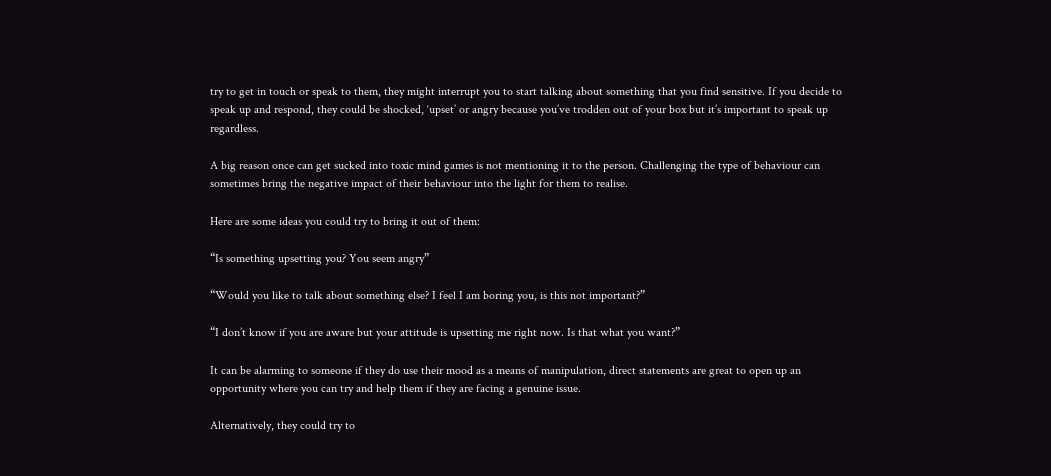try to get in touch or speak to them, they might interrupt you to start talking about something that you find sensitive. If you decide to speak up and respond, they could be shocked, ‘upset’ or angry because you’ve trodden out of your box but it’s important to speak up regardless.

A big reason once can get sucked into toxic mind games is not mentioning it to the person. Challenging the type of behaviour can sometimes bring the negative impact of their behaviour into the light for them to realise.

Here are some ideas you could try to bring it out of them:

“Is something upsetting you? You seem angry”

“Would you like to talk about something else? I feel I am boring you, is this not important?”

“I don’t know if you are aware but your attitude is upsetting me right now. Is that what you want?”

It can be alarming to someone if they do use their mood as a means of manipulation, direct statements are great to open up an opportunity where you can try and help them if they are facing a genuine issue.

Alternatively, they could try to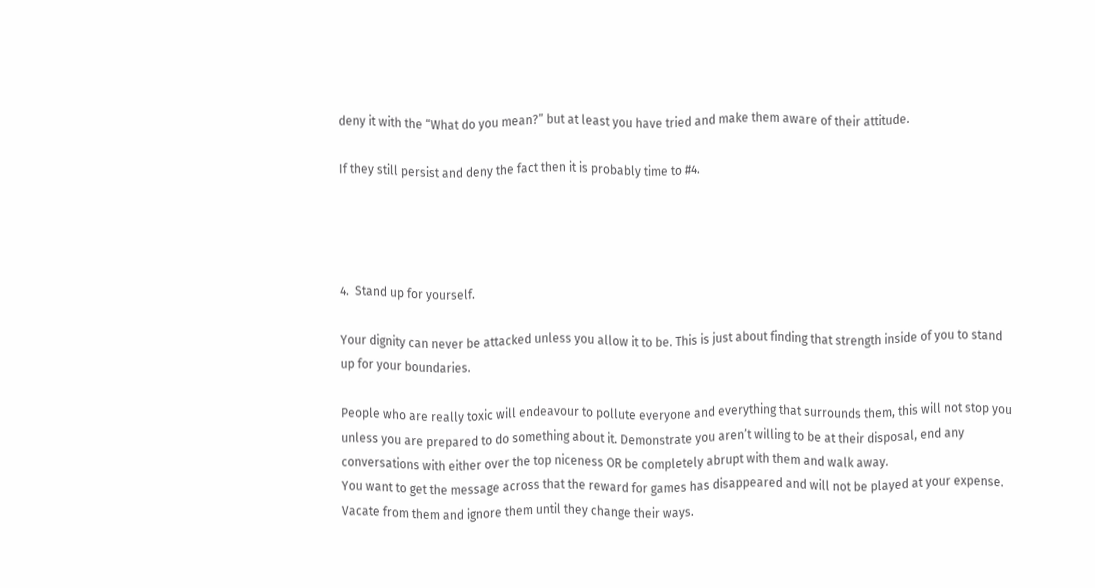deny it with the “What do you mean?” but at least you have tried and make them aware of their attitude.

If they still persist and deny the fact then it is probably time to #4.




4.  Stand up for yourself.

Your dignity can never be attacked unless you allow it to be. This is just about finding that strength inside of you to stand up for your boundaries.

People who are really toxic will endeavour to pollute everyone and everything that surrounds them, this will not stop you unless you are prepared to do something about it. Demonstrate you aren’t willing to be at their disposal, end any conversations with either over the top niceness OR be completely abrupt with them and walk away.
You want to get the message across that the reward for games has disappeared and will not be played at your expense. Vacate from them and ignore them until they change their ways.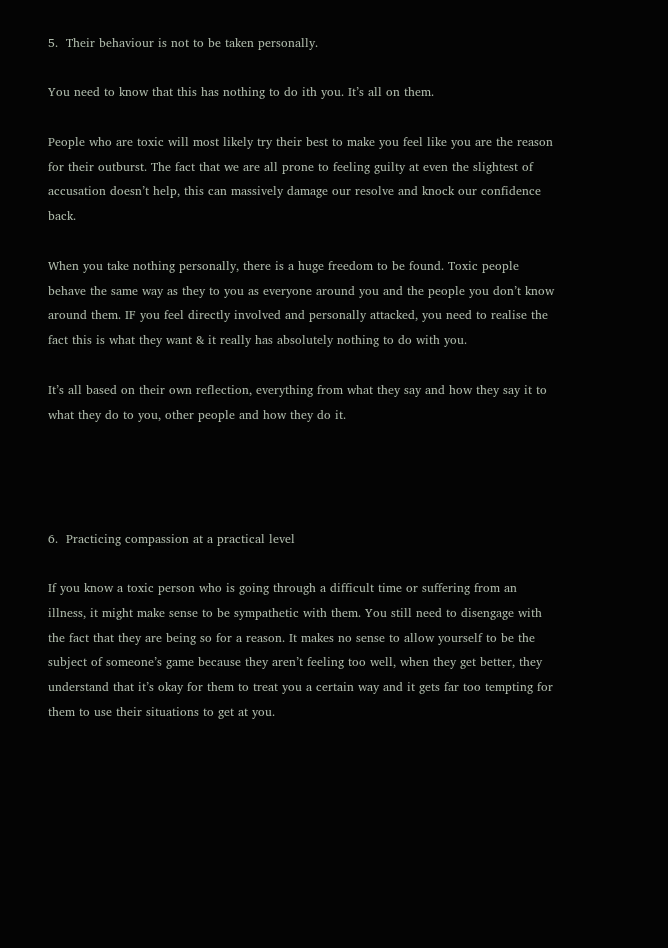5.  Their behaviour is not to be taken personally.

You need to know that this has nothing to do ith you. It’s all on them.

People who are toxic will most likely try their best to make you feel like you are the reason for their outburst. The fact that we are all prone to feeling guilty at even the slightest of accusation doesn’t help, this can massively damage our resolve and knock our confidence back.

When you take nothing personally, there is a huge freedom to be found. Toxic people behave the same way as they to you as everyone around you and the people you don’t know around them. IF you feel directly involved and personally attacked, you need to realise the fact this is what they want & it really has absolutely nothing to do with you.

It’s all based on their own reflection, everything from what they say and how they say it to what they do to you, other people and how they do it.




6.  Practicing compassion at a practical level

If you know a toxic person who is going through a difficult time or suffering from an illness, it might make sense to be sympathetic with them. You still need to disengage with the fact that they are being so for a reason. It makes no sense to allow yourself to be the subject of someone’s game because they aren’t feeling too well, when they get better, they understand that it’s okay for them to treat you a certain way and it gets far too tempting for them to use their situations to get at you.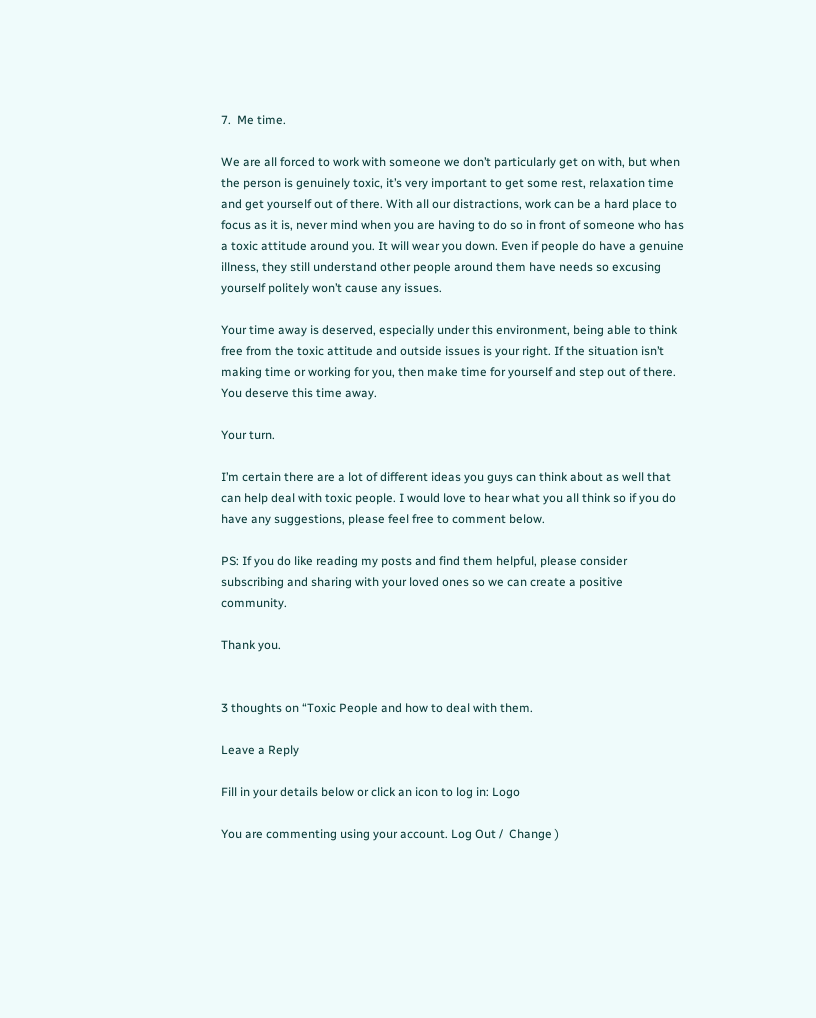7.  Me time.

We are all forced to work with someone we don’t particularly get on with, but when the person is genuinely toxic, it’s very important to get some rest, relaxation time and get yourself out of there. With all our distractions, work can be a hard place to focus as it is, never mind when you are having to do so in front of someone who has a toxic attitude around you. It will wear you down. Even if people do have a genuine illness, they still understand other people around them have needs so excusing yourself politely won’t cause any issues.

Your time away is deserved, especially under this environment, being able to think free from the toxic attitude and outside issues is your right. If the situation isn’t making time or working for you, then make time for yourself and step out of there.
You deserve this time away.

Your turn.

I’m certain there are a lot of different ideas you guys can think about as well that can help deal with toxic people. I would love to hear what you all think so if you do have any suggestions, please feel free to comment below.

PS: If you do like reading my posts and find them helpful, please consider subscribing and sharing with your loved ones so we can create a positive community.

Thank you.


3 thoughts on “Toxic People and how to deal with them.

Leave a Reply

Fill in your details below or click an icon to log in: Logo

You are commenting using your account. Log Out /  Change )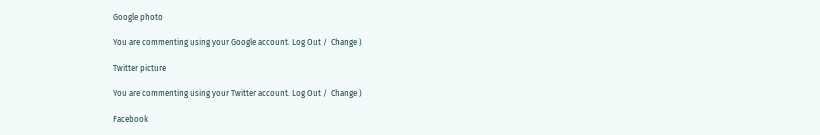Google photo

You are commenting using your Google account. Log Out /  Change )

Twitter picture

You are commenting using your Twitter account. Log Out /  Change )

Facebook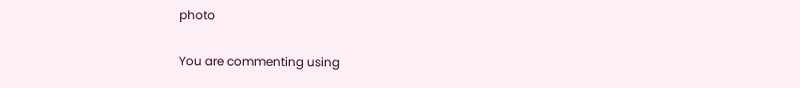photo

You are commenting using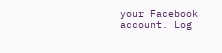your Facebook account. Log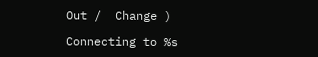Out /  Change )

Connecting to %s